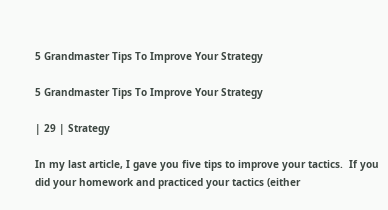5 Grandmaster Tips To Improve Your Strategy

5 Grandmaster Tips To Improve Your Strategy

| 29 | Strategy

In my last article, I gave you five tips to improve your tactics.  If you did your homework and practiced your tactics (either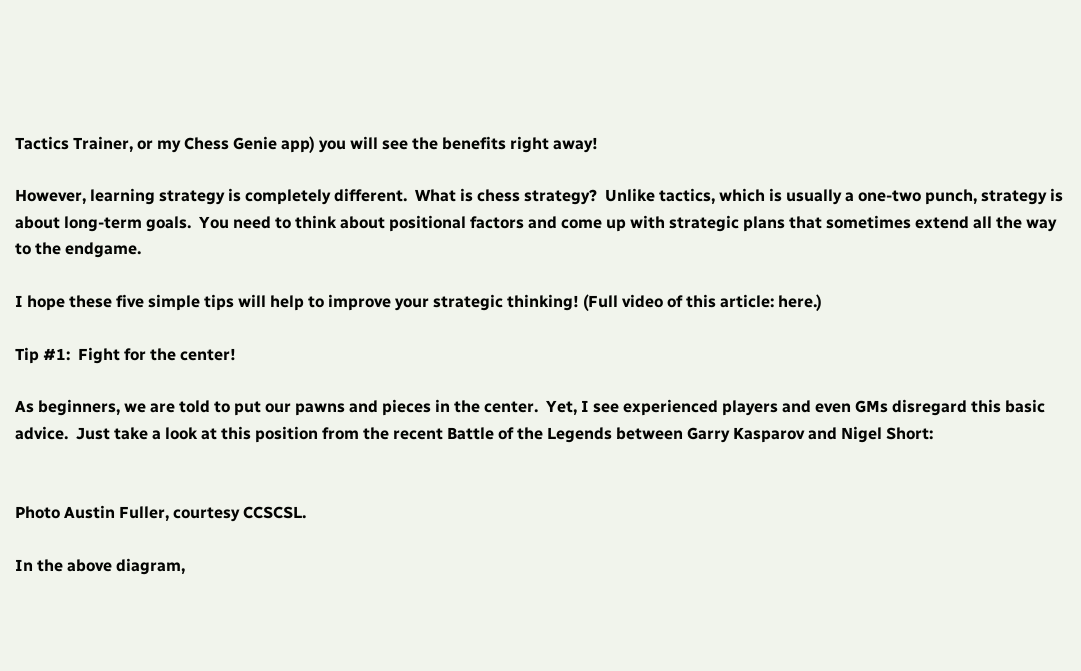Tactics Trainer, or my Chess Genie app) you will see the benefits right away!

However, learning strategy is completely different.  What is chess strategy?  Unlike tactics, which is usually a one-two punch, strategy is about long-term goals.  You need to think about positional factors and come up with strategic plans that sometimes extend all the way to the endgame.

I hope these five simple tips will help to improve your strategic thinking! (Full video of this article: here.)

Tip #1:  Fight for the center!

As beginners, we are told to put our pawns and pieces in the center.  Yet, I see experienced players and even GMs disregard this basic advice.  Just take a look at this position from the recent Battle of the Legends between Garry Kasparov and Nigel Short:


Photo Austin Fuller, courtesy CCSCSL.

In the above diagram,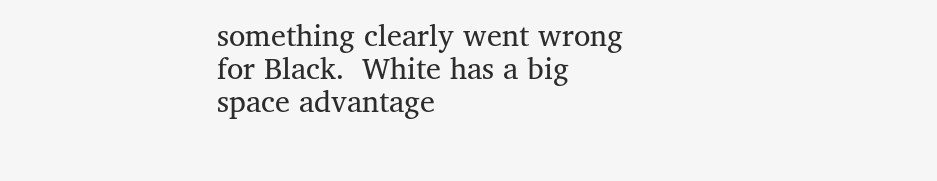something clearly went wrong for Black.  White has a big space advantage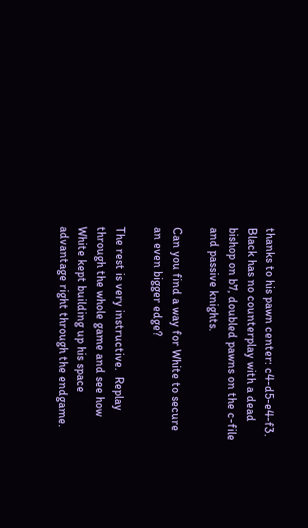thanks to his pawn center: c4-d5-e4-f3.  Black has no counterplay with a dead bishop on b7, doubled pawns on the c-file and passive knights.

Can you find a way for White to secure an even bigger edge?

The rest is very instructive.  Replay through the whole game and see how White kept building up his space advantage right through the endgame.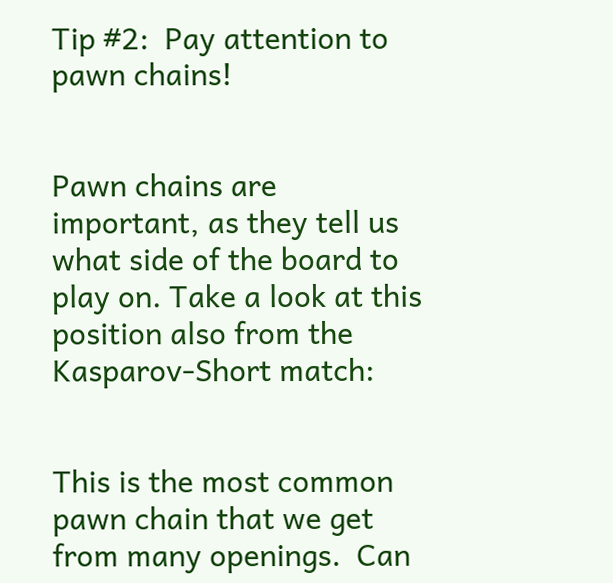Tip #2:  Pay attention to pawn chains!


Pawn chains are important, as they tell us what side of the board to play on. Take a look at this position also from the Kasparov-Short match:


This is the most common pawn chain that we get from many openings.  Can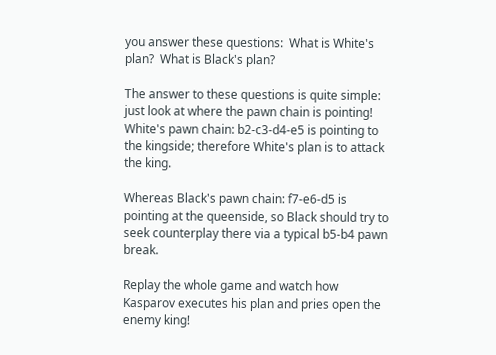you answer these questions:  What is White's plan?  What is Black's plan?

The answer to these questions is quite simple:  just look at where the pawn chain is pointing!  White's pawn chain: b2-c3-d4-e5 is pointing to the kingside; therefore White's plan is to attack the king.

Whereas Black's pawn chain: f7-e6-d5 is pointing at the queenside, so Black should try to seek counterplay there via a typical b5-b4 pawn break.

Replay the whole game and watch how Kasparov executes his plan and pries open the enemy king!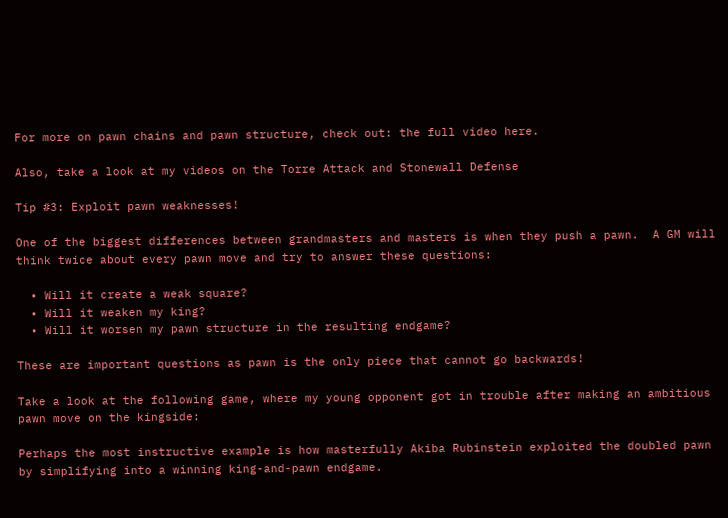For more on pawn chains and pawn structure, check out: the full video here.

Also, take a look at my videos on the Torre Attack and Stonewall Defense

Tip #3: Exploit pawn weaknesses!

One of the biggest differences between grandmasters and masters is when they push a pawn.  A GM will think twice about every pawn move and try to answer these questions:

  • Will it create a weak square?
  • Will it weaken my king?
  • Will it worsen my pawn structure in the resulting endgame?

These are important questions as pawn is the only piece that cannot go backwards!

Take a look at the following game, where my young opponent got in trouble after making an ambitious pawn move on the kingside:

Perhaps the most instructive example is how masterfully Akiba Rubinstein exploited the doubled pawn by simplifying into a winning king-and-pawn endgame.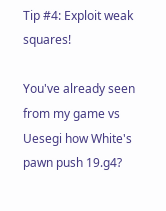Tip #4: Exploit weak squares!

You've already seen from my game vs Uesegi how White's pawn push 19.g4?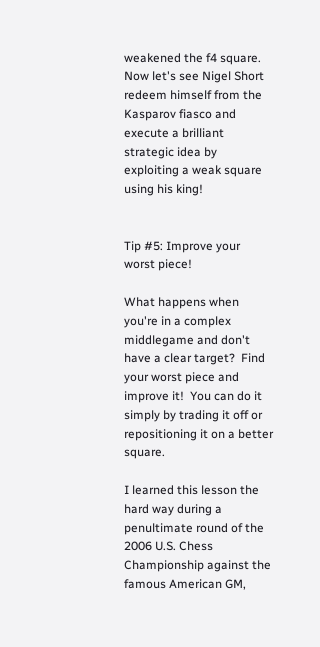weakened the f4 square.  Now let's see Nigel Short redeem himself from the Kasparov fiasco and execute a brilliant strategic idea by exploiting a weak square using his king!


Tip #5: Improve your worst piece!

What happens when you're in a complex middlegame and don't have a clear target?  Find your worst piece and improve it!  You can do it simply by trading it off or repositioning it on a better square.

I learned this lesson the hard way during a penultimate round of the 2006 U.S. Chess Championship against the famous American GM,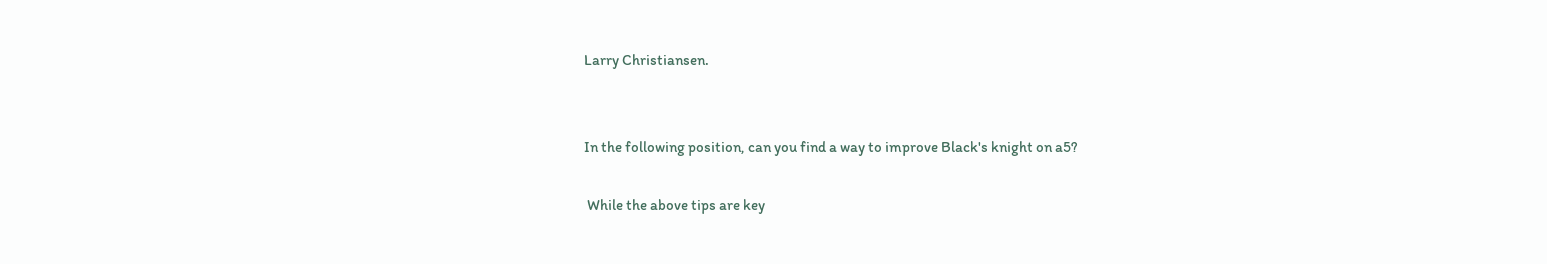Larry Christiansen.


In the following position, can you find a way to improve Black's knight on a5?

 While the above tips are key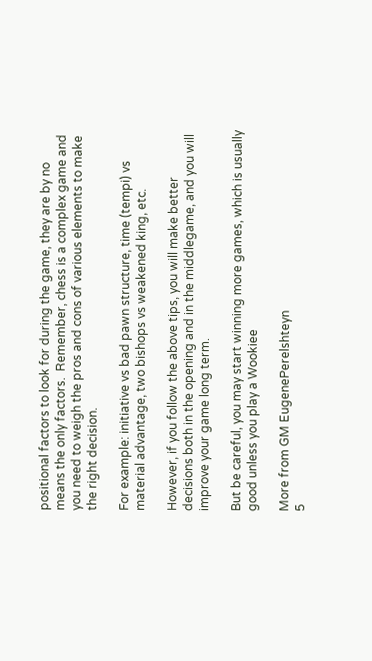positional factors to look for during the game, they are by no means the only factors.  Remember, chess is a complex game and you need to weigh the pros and cons of various elements to make the right decision.

For example: initiative vs bad pawn structure, time (tempi) vs material advantage, two bishops vs weakened king, etc.

However, if you follow the above tips, you will make better decisions both in the opening and in the middlegame, and you will improve your game long term.

But be careful, you may start winning more games, which is usually good unless you play a Wookiee

More from GM EugenePerelshteyn
5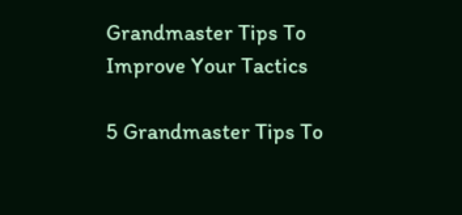Grandmaster Tips To Improve Your Tactics

5 Grandmaster Tips To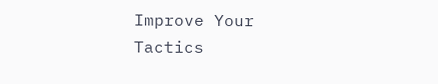Improve Your Tactics